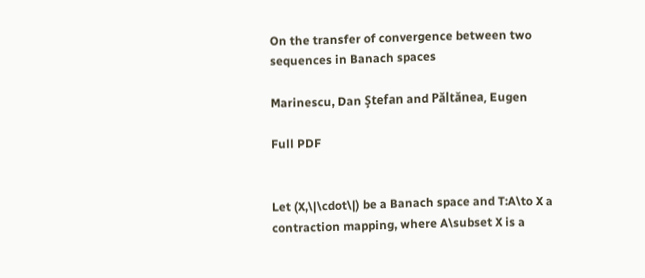On the transfer of convergence between two sequences in Banach spaces

Marinescu, Dan Ştefan and Păltănea, Eugen

Full PDF


Let (X,\|\cdot\|) be a Banach space and T:A\to X a contraction mapping, where A\subset X is a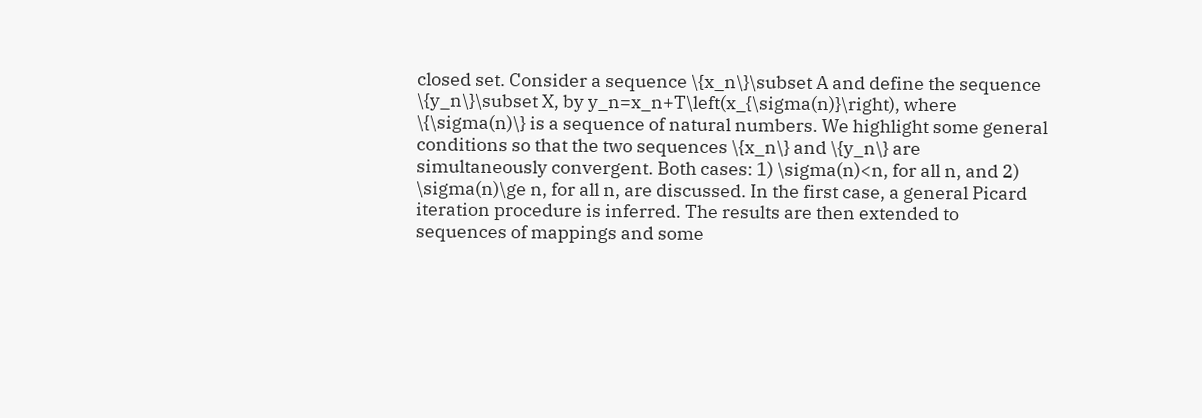closed set. Consider a sequence \{x_n\}\subset A and define the sequence \{y_n\}\subset X, by y_n=x_n+T\left(x_{\sigma(n)}\right), where \{\sigma(n)\} is a sequence of natural numbers. We highlight some general conditions so that the two sequences \{x_n\} and \{y_n\} are simultaneously convergent. Both cases: 1) \sigma(n)<n, for all n, and 2) \sigma(n)\ge n, for all n, are discussed. In the first case, a general Picard iteration procedure is inferred. The results are then extended to
sequences of mappings and some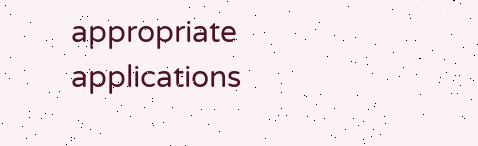appropriate applications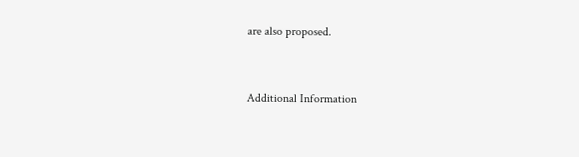are also proposed.


Additional Information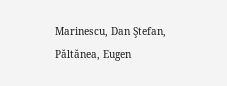Marinescu, Dan Ştefan, Păltănea, Eugen